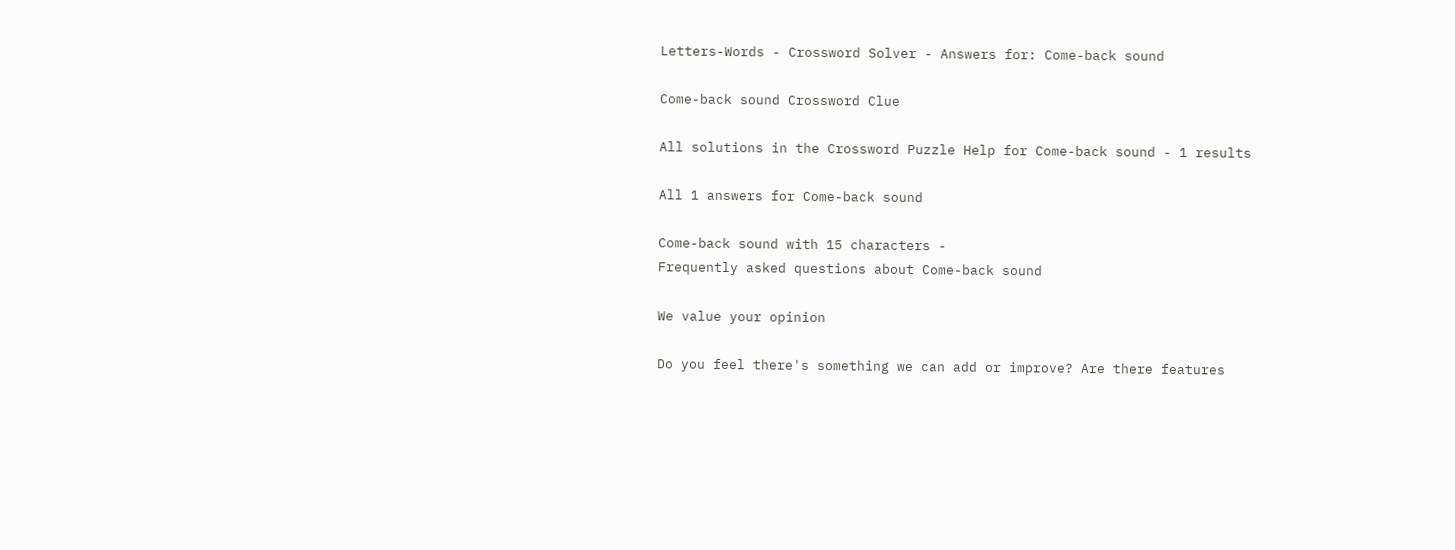Letters-Words - Crossword Solver - Answers for: Come-back sound

Come-back sound Crossword Clue

All solutions in the Crossword Puzzle Help for Come-back sound - 1 results

All 1 answers for Come-back sound

Come-back sound with 15 characters -
Frequently asked questions about Come-back sound

We value your opinion

Do you feel there's something we can add or improve? Are there features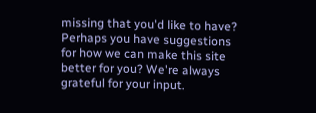missing that you'd like to have? Perhaps you have suggestions for how we can make this site better for you? We're always grateful for your input.